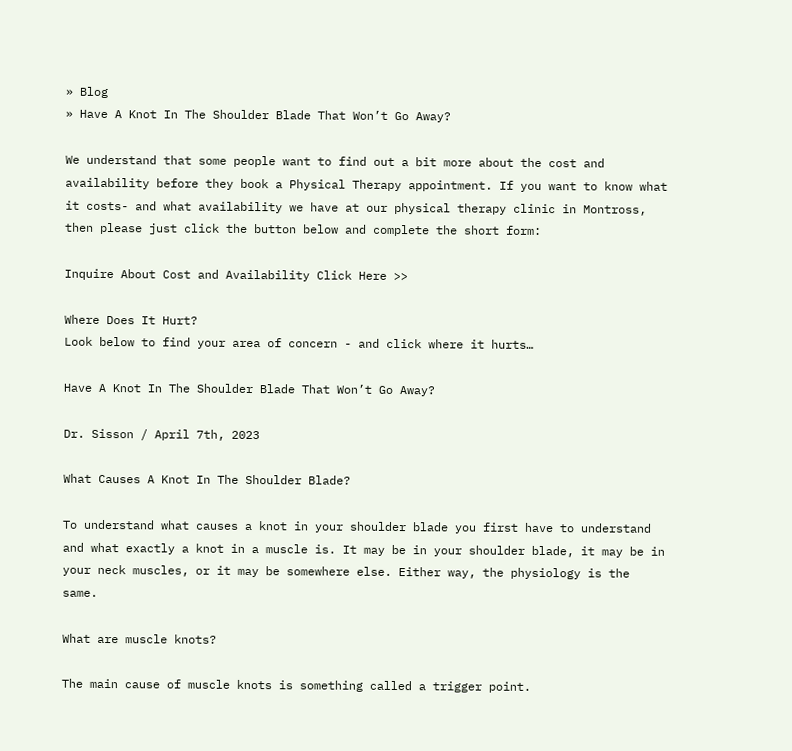» Blog
» Have A Knot In The Shoulder Blade That Won’t Go Away?

We understand that some people want to find out a bit more about the cost and availability before they book a Physical Therapy appointment. If you want to know what it costs- and what availability we have at our physical therapy clinic in Montross, then please just click the button below and complete the short form:

Inquire About Cost and Availability Click Here >>

Where Does It Hurt?
Look below to find your area of concern - and click where it hurts…

Have A Knot In The Shoulder Blade That Won’t Go Away?

Dr. Sisson / April 7th, 2023

What Causes A Knot In The Shoulder Blade?

To understand what causes a knot in your shoulder blade you first have to understand and what exactly a knot in a muscle is. It may be in your shoulder blade, it may be in your neck muscles, or it may be somewhere else. Either way, the physiology is the same.

What are muscle knots?

The main cause of muscle knots is something called a trigger point.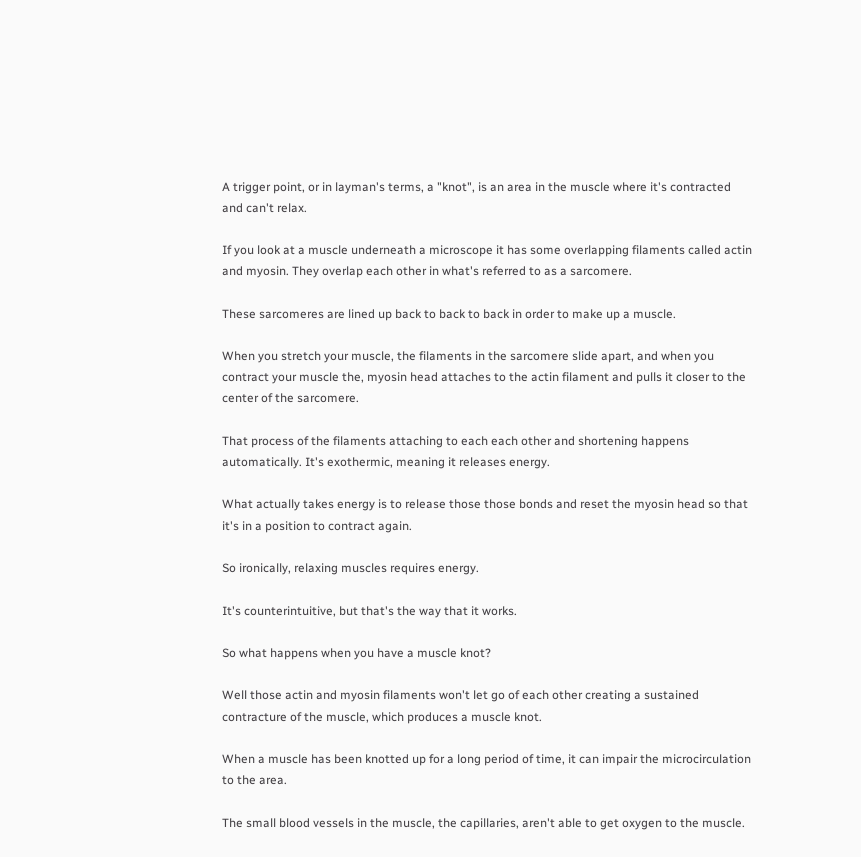A trigger point, or in layman's terms, a "knot", is an area in the muscle where it's contracted and can't relax.

If you look at a muscle underneath a microscope it has some overlapping filaments called actin and myosin. They overlap each other in what's referred to as a sarcomere.

These sarcomeres are lined up back to back to back in order to make up a muscle.

When you stretch your muscle, the filaments in the sarcomere slide apart, and when you contract your muscle the, myosin head attaches to the actin filament and pulls it closer to the center of the sarcomere.

That process of the filaments attaching to each each other and shortening happens automatically. It's exothermic, meaning it releases energy.

What actually takes energy is to release those those bonds and reset the myosin head so that it's in a position to contract again.

So ironically, relaxing muscles requires energy.

It's counterintuitive, but that's the way that it works.

So what happens when you have a muscle knot?

Well those actin and myosin filaments won't let go of each other creating a sustained contracture of the muscle, which produces a muscle knot.

When a muscle has been knotted up for a long period of time, it can impair the microcirculation to the area.

The small blood vessels in the muscle, the capillaries, aren't able to get oxygen to the muscle.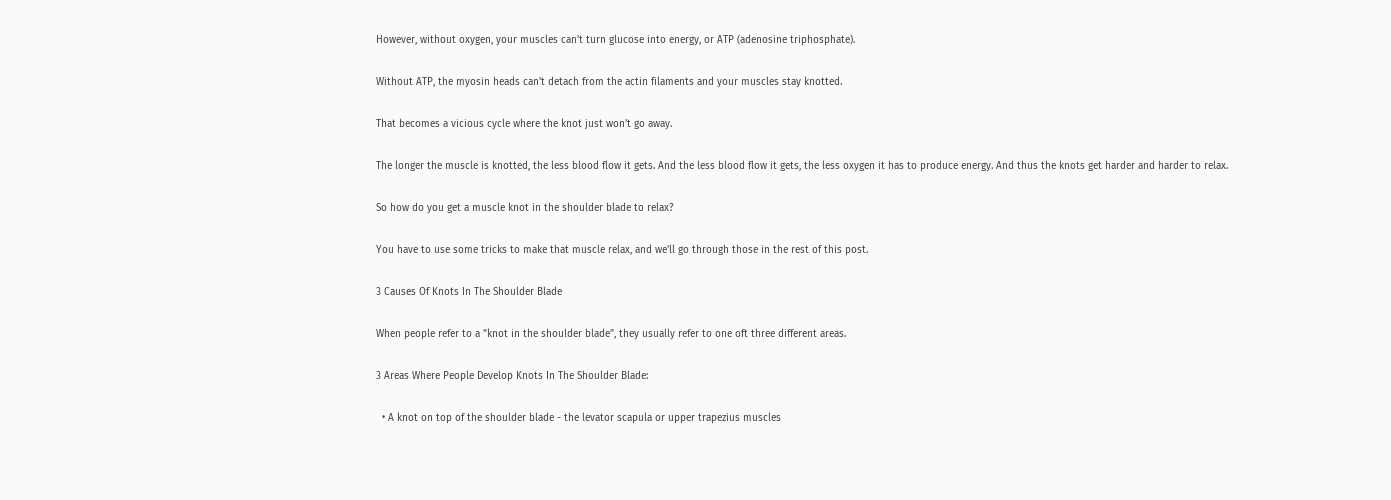However, without oxygen, your muscles can't turn glucose into energy, or ATP (adenosine triphosphate).

Without ATP, the myosin heads can't detach from the actin filaments and your muscles stay knotted.

That becomes a vicious cycle where the knot just won't go away.

The longer the muscle is knotted, the less blood flow it gets. And the less blood flow it gets, the less oxygen it has to produce energy. And thus the knots get harder and harder to relax.

So how do you get a muscle knot in the shoulder blade to relax?

You have to use some tricks to make that muscle relax, and we'll go through those in the rest of this post.

3 Causes Of Knots In The Shoulder Blade

When people refer to a "knot in the shoulder blade", they usually refer to one oft three different areas.

3 Areas Where People Develop Knots In The Shoulder Blade:

  • A knot on top of the shoulder blade - the levator scapula or upper trapezius muscles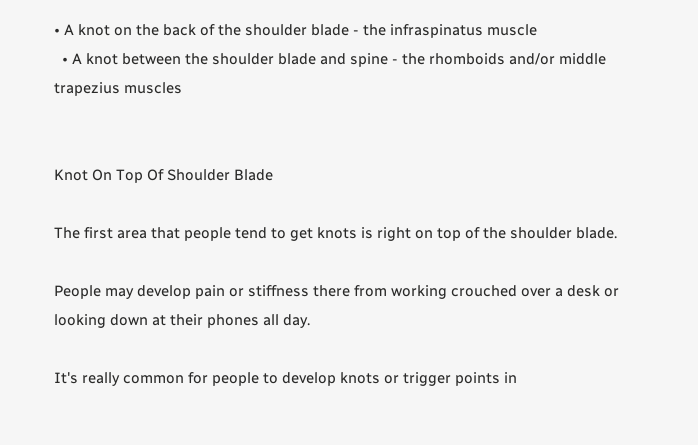• A knot on the back of the shoulder blade - the infraspinatus muscle
  • A knot between the shoulder blade and spine - the rhomboids and/or middle trapezius muscles


Knot On Top Of Shoulder Blade

The first area that people tend to get knots is right on top of the shoulder blade.

People may develop pain or stiffness there from working crouched over a desk or looking down at their phones all day.

It's really common for people to develop knots or trigger points in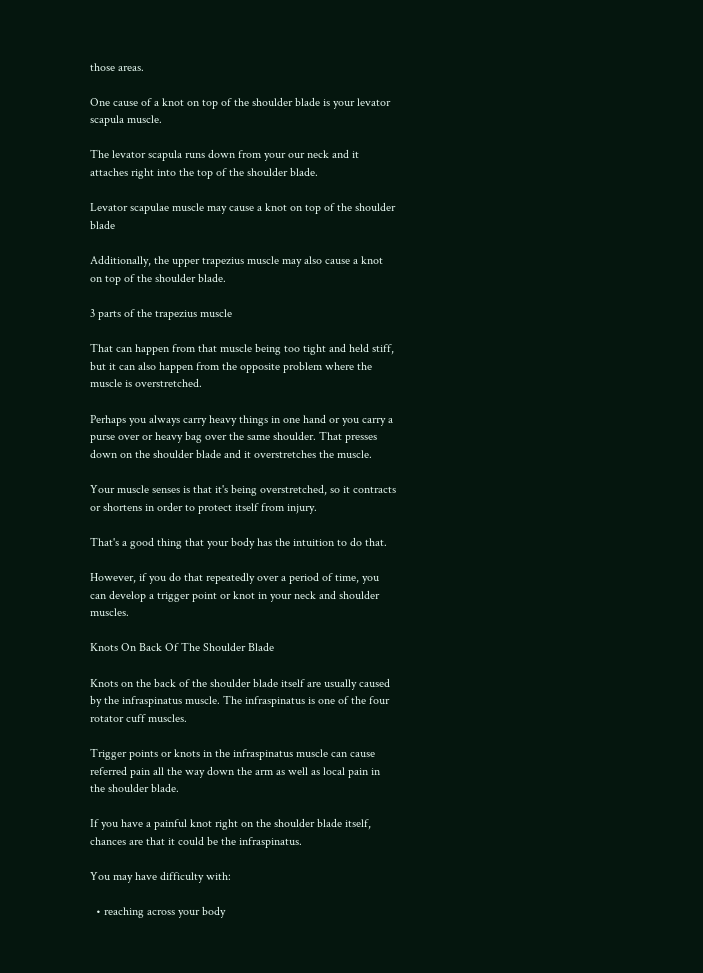those areas.

One cause of a knot on top of the shoulder blade is your levator scapula muscle.

The levator scapula runs down from your our neck and it attaches right into the top of the shoulder blade.

Levator scapulae muscle may cause a knot on top of the shoulder blade

Additionally, the upper trapezius muscle may also cause a knot on top of the shoulder blade.

3 parts of the trapezius muscle

That can happen from that muscle being too tight and held stiff, but it can also happen from the opposite problem where the muscle is overstretched.

Perhaps you always carry heavy things in one hand or you carry a purse over or heavy bag over the same shoulder. That presses down on the shoulder blade and it overstretches the muscle.

Your muscle senses is that it's being overstretched, so it contracts or shortens in order to protect itself from injury.

That's a good thing that your body has the intuition to do that.

However, if you do that repeatedly over a period of time, you can develop a trigger point or knot in your neck and shoulder muscles.

Knots On Back Of The Shoulder Blade

Knots on the back of the shoulder blade itself are usually caused by the infraspinatus muscle. The infraspinatus is one of the four rotator cuff muscles.

Trigger points or knots in the infraspinatus muscle can cause referred pain all the way down the arm as well as local pain in the shoulder blade.

If you have a painful knot right on the shoulder blade itself, chances are that it could be the infraspinatus.

You may have difficulty with:

  • reaching across your body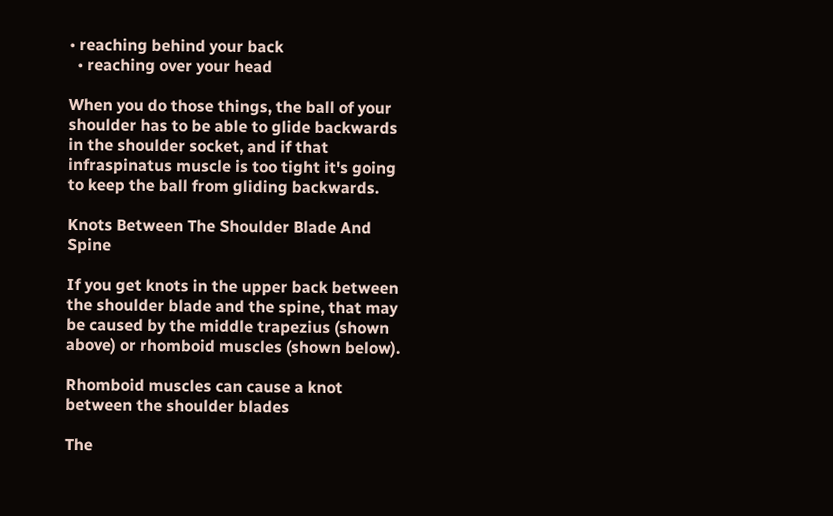• reaching behind your back
  • reaching over your head

When you do those things, the ball of your shoulder has to be able to glide backwards in the shoulder socket, and if that infraspinatus muscle is too tight it's going to keep the ball from gliding backwards.

Knots Between The Shoulder Blade And Spine

If you get knots in the upper back between the shoulder blade and the spine, that may be caused by the middle trapezius (shown above) or rhomboid muscles (shown below).

Rhomboid muscles can cause a knot between the shoulder blades

The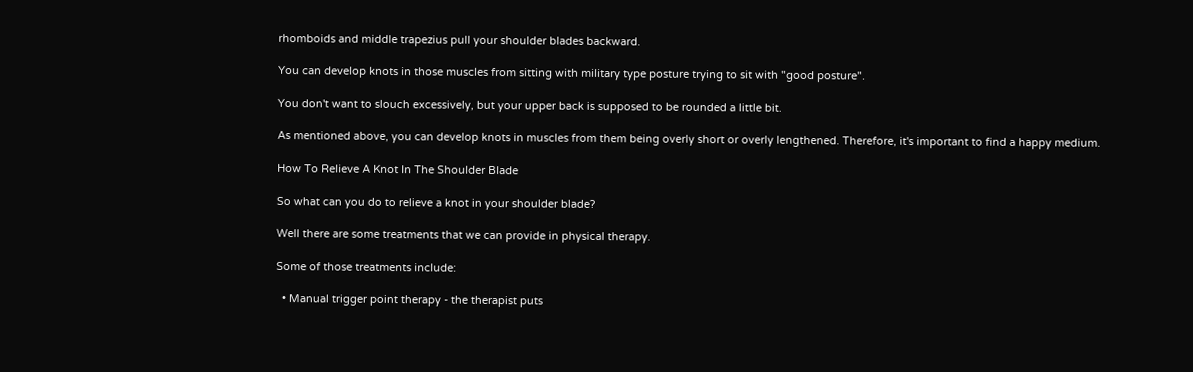rhomboids and middle trapezius pull your shoulder blades backward.

You can develop knots in those muscles from sitting with military type posture trying to sit with "good posture".

You don't want to slouch excessively, but your upper back is supposed to be rounded a little bit.

As mentioned above, you can develop knots in muscles from them being overly short or overly lengthened. Therefore, it's important to find a happy medium.

How To Relieve A Knot In The Shoulder Blade

So what can you do to relieve a knot in your shoulder blade?

Well there are some treatments that we can provide in physical therapy.

Some of those treatments include:

  • Manual trigger point therapy - the therapist puts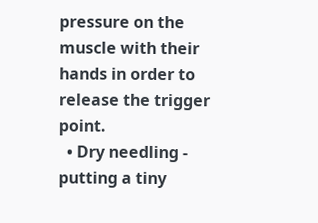pressure on the muscle with their hands in order to release the trigger point.
  • Dry needling - putting a tiny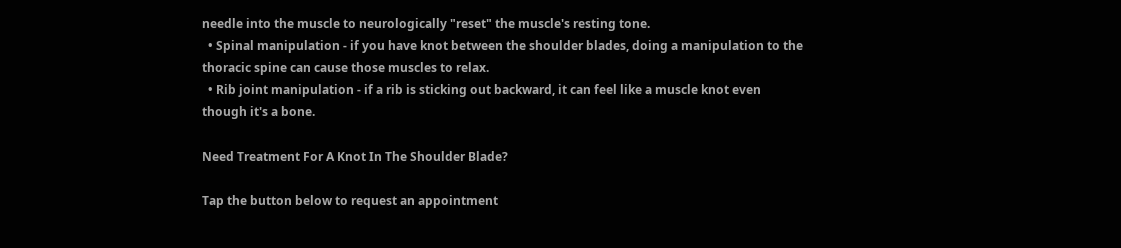needle into the muscle to neurologically "reset" the muscle's resting tone.
  • Spinal manipulation - if you have knot between the shoulder blades, doing a manipulation to the thoracic spine can cause those muscles to relax.
  • Rib joint manipulation - if a rib is sticking out backward, it can feel like a muscle knot even though it's a bone.

Need Treatment For A Knot In The Shoulder Blade?

Tap the button below to request an appointment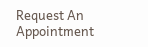Request An Appointment